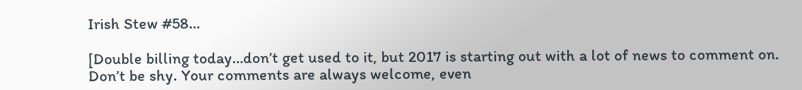Irish Stew #58…

[Double billing today…don’t get used to it, but 2017 is starting out with a lot of news to comment on. Don’t be shy. Your comments are always welcome, even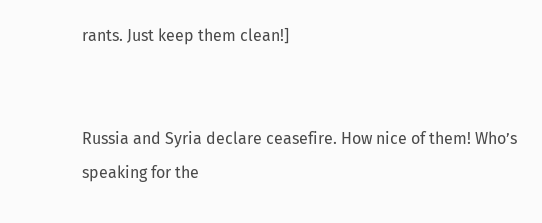rants. Just keep them clean!]


Russia and Syria declare ceasefire. How nice of them! Who’s speaking for the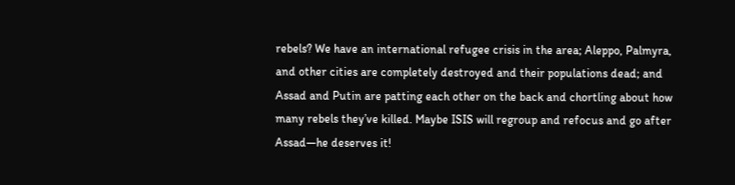rebels? We have an international refugee crisis in the area; Aleppo, Palmyra, and other cities are completely destroyed and their populations dead; and Assad and Putin are patting each other on the back and chortling about how many rebels they’ve killed. Maybe ISIS will regroup and refocus and go after Assad—he deserves it!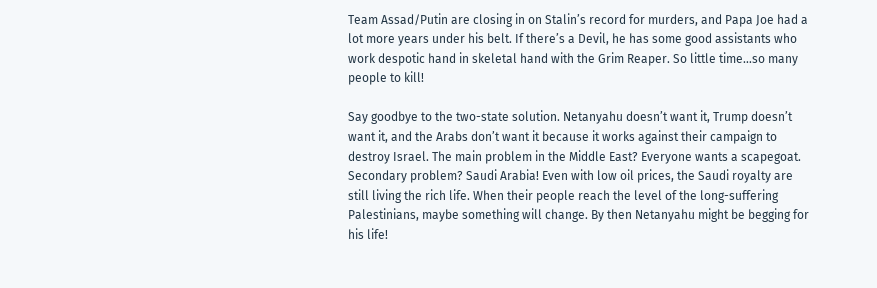Team Assad/Putin are closing in on Stalin’s record for murders, and Papa Joe had a lot more years under his belt. If there’s a Devil, he has some good assistants who work despotic hand in skeletal hand with the Grim Reaper. So little time…so many people to kill!

Say goodbye to the two-state solution. Netanyahu doesn’t want it, Trump doesn’t want it, and the Arabs don’t want it because it works against their campaign to destroy Israel. The main problem in the Middle East? Everyone wants a scapegoat. Secondary problem? Saudi Arabia! Even with low oil prices, the Saudi royalty are still living the rich life. When their people reach the level of the long-suffering Palestinians, maybe something will change. By then Netanyahu might be begging for his life!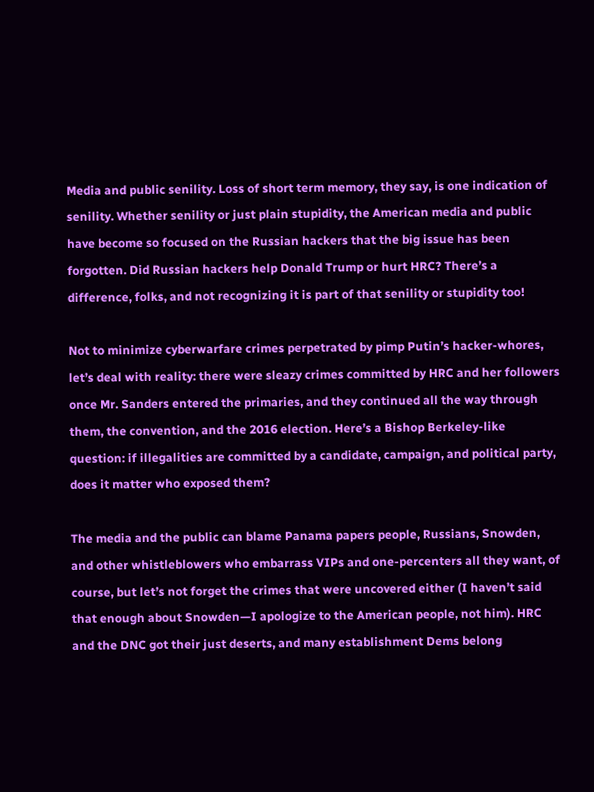Media and public senility. Loss of short term memory, they say, is one indication of senility. Whether senility or just plain stupidity, the American media and public have become so focused on the Russian hackers that the big issue has been forgotten. Did Russian hackers help Donald Trump or hurt HRC? There’s a difference, folks, and not recognizing it is part of that senility or stupidity too!

Not to minimize cyberwarfare crimes perpetrated by pimp Putin’s hacker-whores, let’s deal with reality: there were sleazy crimes committed by HRC and her followers once Mr. Sanders entered the primaries, and they continued all the way through them, the convention, and the 2016 election. Here’s a Bishop Berkeley-like question: if illegalities are committed by a candidate, campaign, and political party, does it matter who exposed them?

The media and the public can blame Panama papers people, Russians, Snowden, and other whistleblowers who embarrass VIPs and one-percenters all they want, of course, but let’s not forget the crimes that were uncovered either (I haven’t said that enough about Snowden—I apologize to the American people, not him). HRC and the DNC got their just deserts, and many establishment Dems belong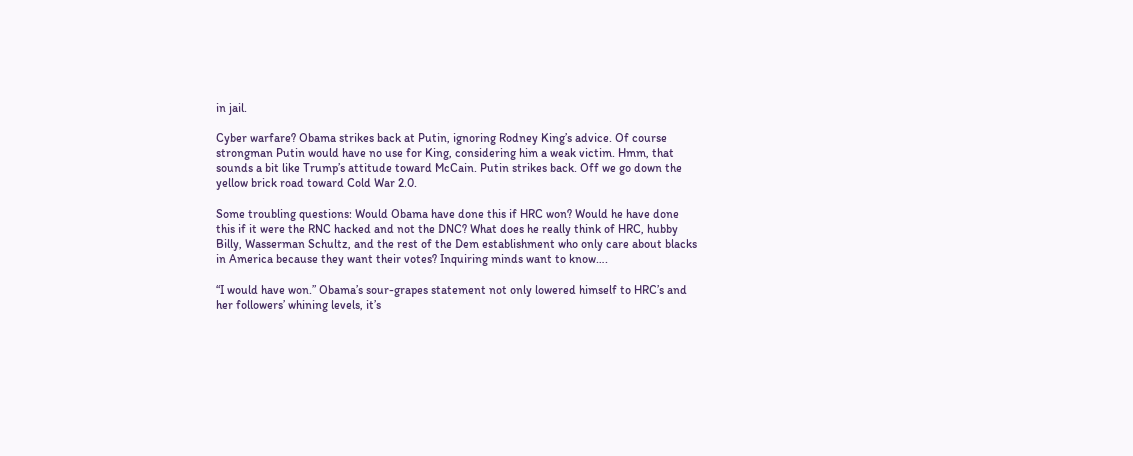in jail.

Cyber warfare? Obama strikes back at Putin, ignoring Rodney King’s advice. Of course strongman Putin would have no use for King, considering him a weak victim. Hmm, that sounds a bit like Trump’s attitude toward McCain. Putin strikes back. Off we go down the yellow brick road toward Cold War 2.0.

Some troubling questions: Would Obama have done this if HRC won? Would he have done this if it were the RNC hacked and not the DNC? What does he really think of HRC, hubby Billy, Wasserman Schultz, and the rest of the Dem establishment who only care about blacks in America because they want their votes? Inquiring minds want to know….

“I would have won.” Obama’s sour-grapes statement not only lowered himself to HRC’s and her followers’ whining levels, it’s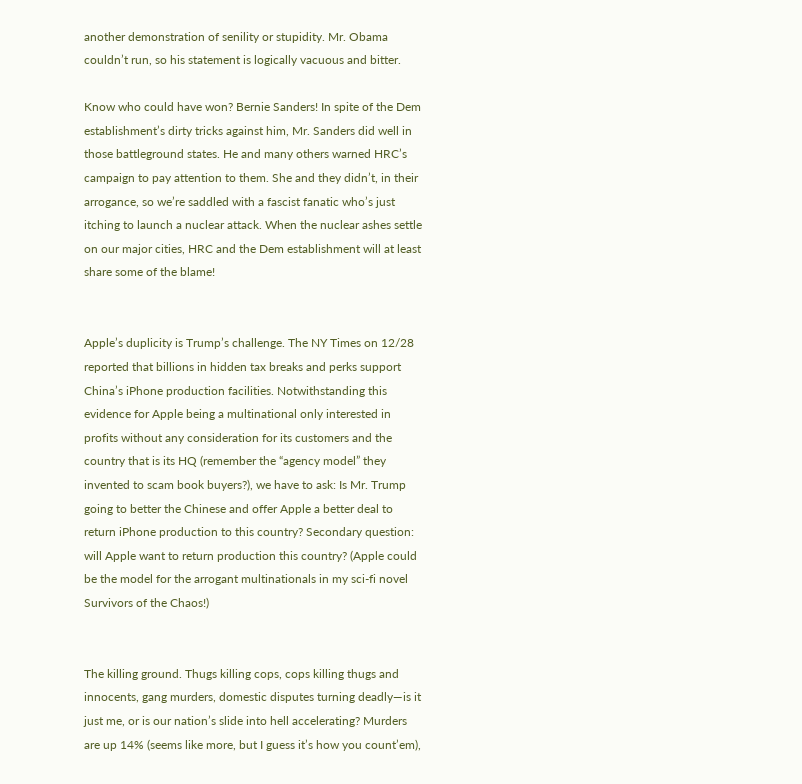another demonstration of senility or stupidity. Mr. Obama couldn’t run, so his statement is logically vacuous and bitter.

Know who could have won? Bernie Sanders! In spite of the Dem establishment’s dirty tricks against him, Mr. Sanders did well in those battleground states. He and many others warned HRC’s campaign to pay attention to them. She and they didn’t, in their arrogance, so we’re saddled with a fascist fanatic who’s just itching to launch a nuclear attack. When the nuclear ashes settle on our major cities, HRC and the Dem establishment will at least share some of the blame!


Apple’s duplicity is Trump’s challenge. The NY Times on 12/28 reported that billions in hidden tax breaks and perks support China’s iPhone production facilities. Notwithstanding this evidence for Apple being a multinational only interested in profits without any consideration for its customers and the country that is its HQ (remember the “agency model” they invented to scam book buyers?), we have to ask: Is Mr. Trump going to better the Chinese and offer Apple a better deal to return iPhone production to this country? Secondary question: will Apple want to return production this country? (Apple could be the model for the arrogant multinationals in my sci-fi novel Survivors of the Chaos!)


The killing ground. Thugs killing cops, cops killing thugs and innocents, gang murders, domestic disputes turning deadly—is it just me, or is our nation’s slide into hell accelerating? Murders are up 14% (seems like more, but I guess it’s how you count’em),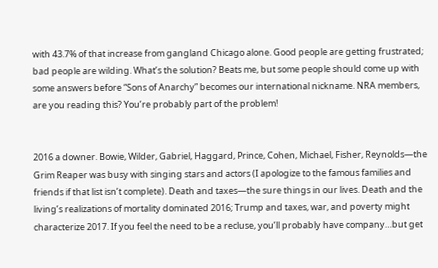with 43.7% of that increase from gangland Chicago alone. Good people are getting frustrated; bad people are wilding. What’s the solution? Beats me, but some people should come up with some answers before “Sons of Anarchy” becomes our international nickname. NRA members, are you reading this? You’re probably part of the problem!


2016 a downer. Bowie, Wilder, Gabriel, Haggard, Prince, Cohen, Michael, Fisher, Reynolds—the Grim Reaper was busy with singing stars and actors (I apologize to the famous families and friends if that list isn’t complete). Death and taxes—the sure things in our lives. Death and the living’s realizations of mortality dominated 2016; Trump and taxes, war, and poverty might characterize 2017. If you feel the need to be a recluse, you’ll probably have company…but get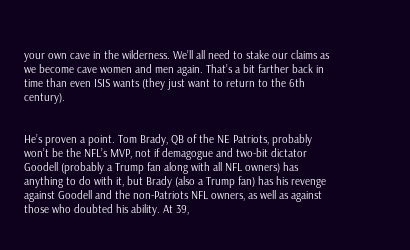your own cave in the wilderness. We’ll all need to stake our claims as we become cave women and men again. That’s a bit farther back in time than even ISIS wants (they just want to return to the 6th century).


He’s proven a point. Tom Brady, QB of the NE Patriots, probably won’t be the NFL’s MVP, not if demagogue and two-bit dictator Goodell (probably a Trump fan along with all NFL owners) has anything to do with it, but Brady (also a Trump fan) has his revenge against Goodell and the non-Patriots NFL owners, as well as against those who doubted his ability. At 39,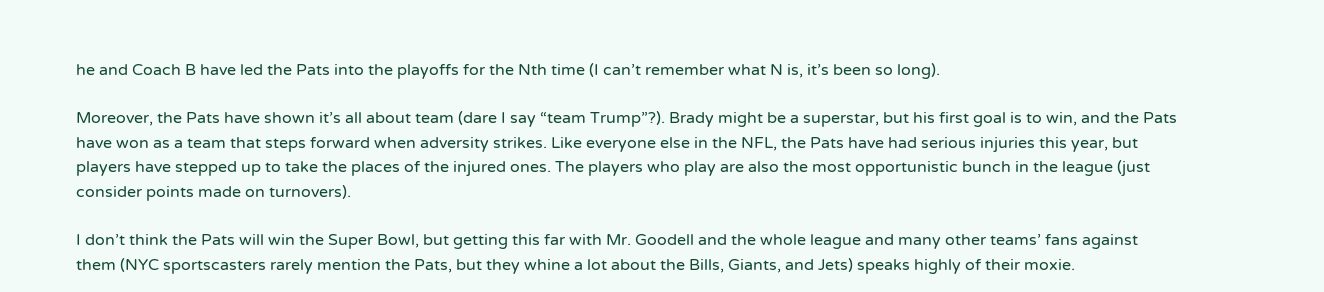he and Coach B have led the Pats into the playoffs for the Nth time (I can’t remember what N is, it’s been so long).

Moreover, the Pats have shown it’s all about team (dare I say “team Trump”?). Brady might be a superstar, but his first goal is to win, and the Pats have won as a team that steps forward when adversity strikes. Like everyone else in the NFL, the Pats have had serious injuries this year, but players have stepped up to take the places of the injured ones. The players who play are also the most opportunistic bunch in the league (just consider points made on turnovers).

I don’t think the Pats will win the Super Bowl, but getting this far with Mr. Goodell and the whole league and many other teams’ fans against them (NYC sportscasters rarely mention the Pats, but they whine a lot about the Bills, Giants, and Jets) speaks highly of their moxie.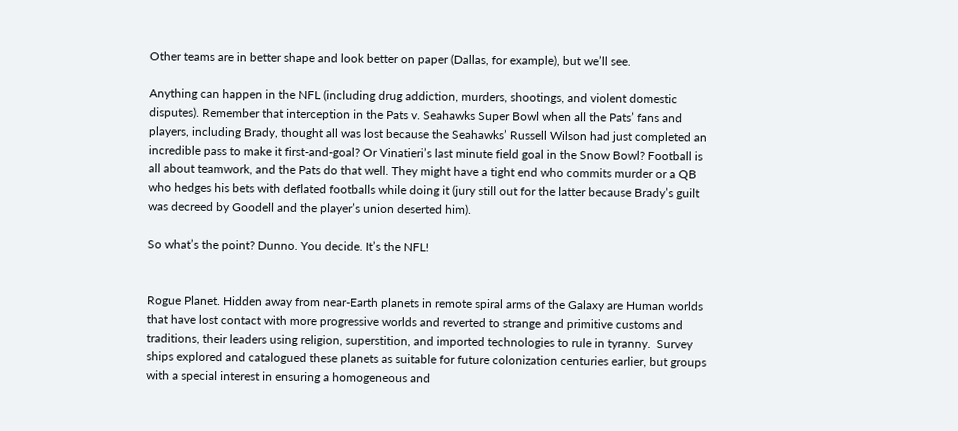Other teams are in better shape and look better on paper (Dallas, for example), but we’ll see.

Anything can happen in the NFL (including drug addiction, murders, shootings, and violent domestic disputes). Remember that interception in the Pats v. Seahawks Super Bowl when all the Pats’ fans and players, including Brady, thought all was lost because the Seahawks’ Russell Wilson had just completed an incredible pass to make it first-and-goal? Or Vinatieri’s last minute field goal in the Snow Bowl? Football is all about teamwork, and the Pats do that well. They might have a tight end who commits murder or a QB who hedges his bets with deflated footballs while doing it (jury still out for the latter because Brady’s guilt was decreed by Goodell and the player’s union deserted him).

So what’s the point? Dunno. You decide. It’s the NFL!


Rogue Planet. Hidden away from near-Earth planets in remote spiral arms of the Galaxy are Human worlds that have lost contact with more progressive worlds and reverted to strange and primitive customs and traditions, their leaders using religion, superstition, and imported technologies to rule in tyranny.  Survey ships explored and catalogued these planets as suitable for future colonization centuries earlier, but groups with a special interest in ensuring a homogeneous and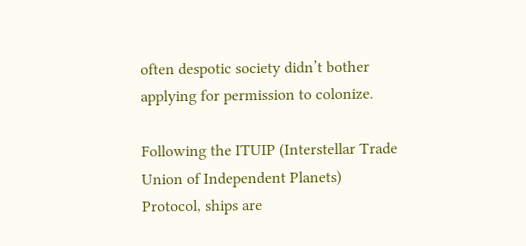often despotic society didn’t bother applying for permission to colonize.

Following the ITUIP (Interstellar Trade Union of Independent Planets) Protocol, ships are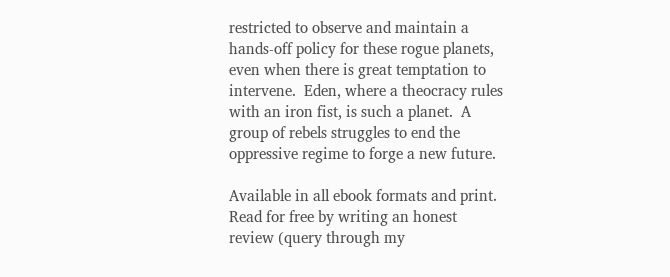restricted to observe and maintain a hands-off policy for these rogue planets, even when there is great temptation to intervene.  Eden, where a theocracy rules with an iron fist, is such a planet.  A group of rebels struggles to end the oppressive regime to forge a new future.

Available in all ebook formats and print. Read for free by writing an honest review (query through my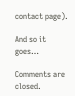contact page).

And so it goes…

Comments are closed.